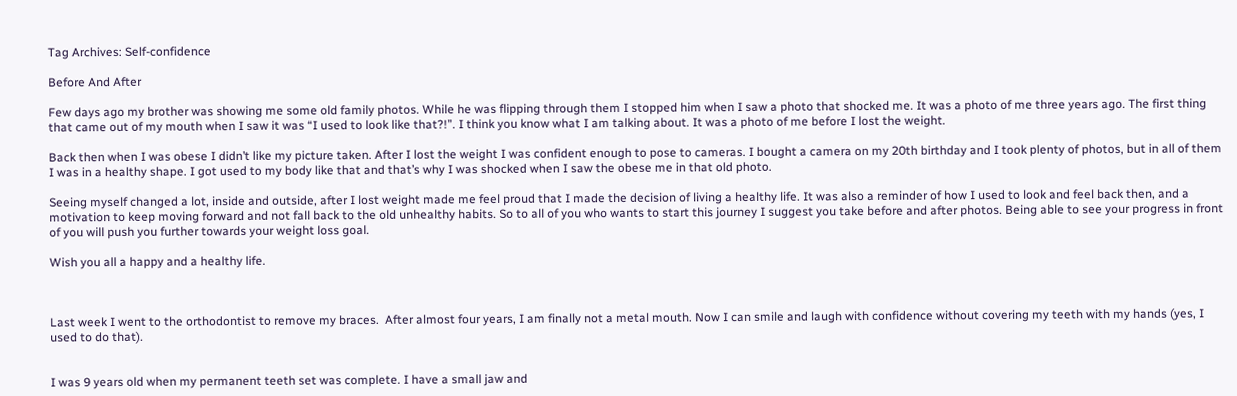Tag Archives: Self-confidence

Before And After

Few days ago my brother was showing me some old family photos. While he was flipping through them I stopped him when I saw a photo that shocked me. It was a photo of me three years ago. The first thing that came out of my mouth when I saw it was “I used to look like that?!”. I think you know what I am talking about. It was a photo of me before I lost the weight.

Back then when I was obese I didn’t like my picture taken. After I lost the weight I was confident enough to pose to cameras. I bought a camera on my 20th birthday and I took plenty of photos, but in all of them I was in a healthy shape. I got used to my body like that and that’s why I was shocked when I saw the obese me in that old photo.

Seeing myself changed a lot, inside and outside, after I lost weight made me feel proud that I made the decision of living a healthy life. It was also a reminder of how I used to look and feel back then, and a motivation to keep moving forward and not fall back to the old unhealthy habits. So to all of you who wants to start this journey I suggest you take before and after photos. Being able to see your progress in front of you will push you further towards your weight loss goal.

Wish you all a happy and a healthy life.



Last week I went to the orthodontist to remove my braces.  After almost four years, I am finally not a metal mouth. Now I can smile and laugh with confidence without covering my teeth with my hands (yes, I used to do that).


I was 9 years old when my permanent teeth set was complete. I have a small jaw and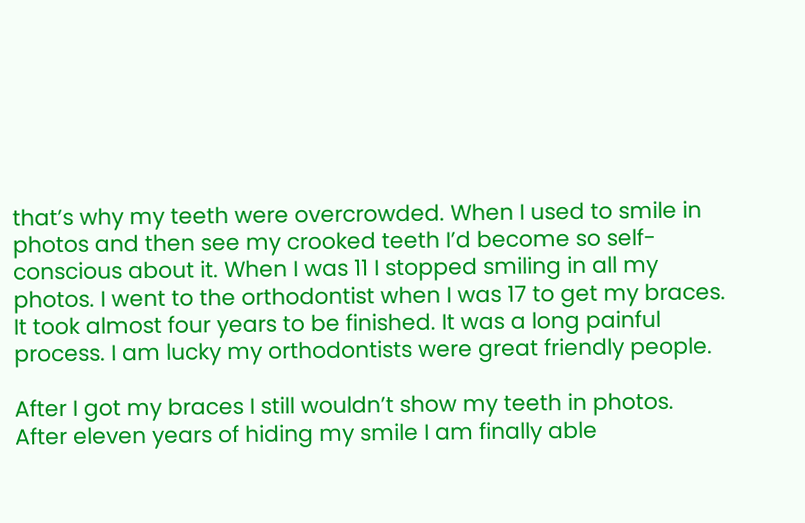that’s why my teeth were overcrowded. When I used to smile in photos and then see my crooked teeth I’d become so self-conscious about it. When I was 11 I stopped smiling in all my photos. I went to the orthodontist when I was 17 to get my braces. It took almost four years to be finished. It was a long painful process. I am lucky my orthodontists were great friendly people.

After I got my braces I still wouldn’t show my teeth in photos. After eleven years of hiding my smile I am finally able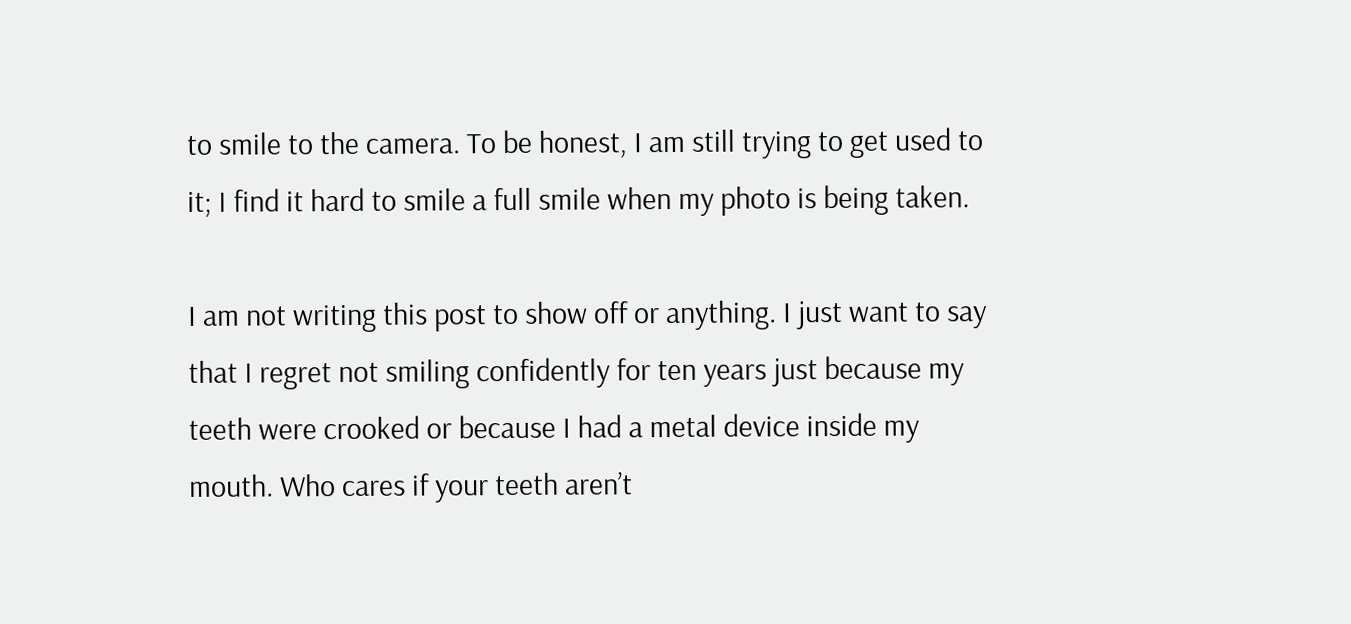to smile to the camera. To be honest, I am still trying to get used to it; I find it hard to smile a full smile when my photo is being taken.

I am not writing this post to show off or anything. I just want to say that I regret not smiling confidently for ten years just because my teeth were crooked or because I had a metal device inside my mouth. Who cares if your teeth aren’t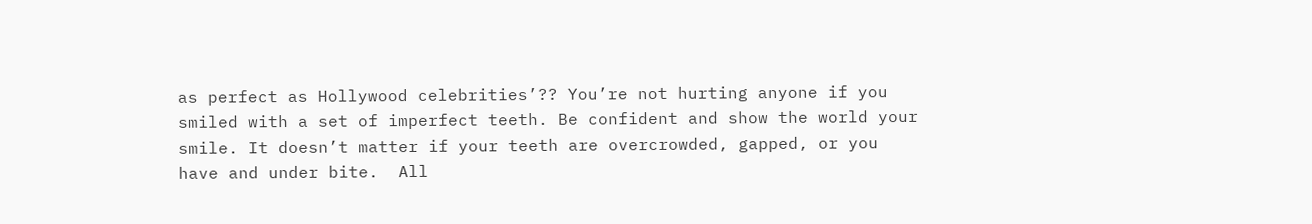as perfect as Hollywood celebrities’?? You’re not hurting anyone if you smiled with a set of imperfect teeth. Be confident and show the world your smile. It doesn’t matter if your teeth are overcrowded, gapped, or you have and under bite.  All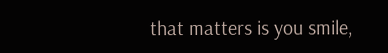that matters is you smile,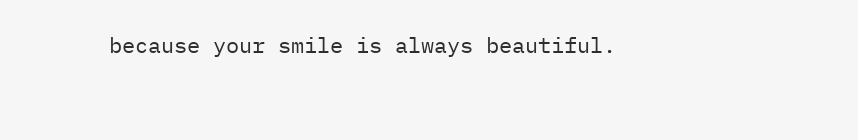because your smile is always beautiful.